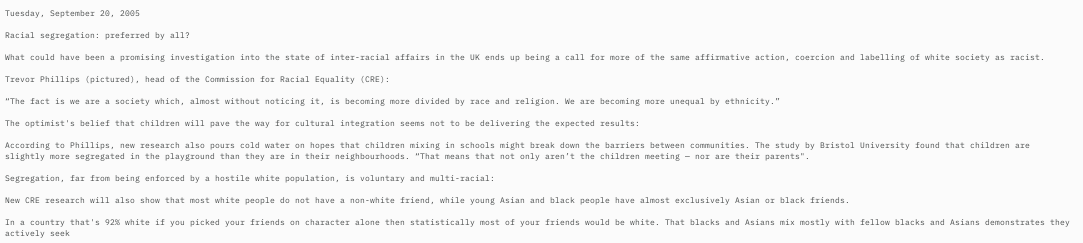Tuesday, September 20, 2005

Racial segregation: preferred by all?

What could have been a promising investigation into the state of inter-racial affairs in the UK ends up being a call for more of the same affirmative action, coercion and labelling of white society as racist.

Trevor Phillips (pictured), head of the Commission for Racial Equality (CRE):

“The fact is we are a society which, almost without noticing it, is becoming more divided by race and religion. We are becoming more unequal by ethnicity.”

The optimist's belief that children will pave the way for cultural integration seems not to be delivering the expected results:

According to Phillips, new research also pours cold water on hopes that children mixing in schools might break down the barriers between communities. The study by Bristol University found that children are slightly more segregated in the playground than they are in their neighbourhoods. “That means that not only aren’t the children meeting — nor are their parents".

Segregation, far from being enforced by a hostile white population, is voluntary and multi-racial:

New CRE research will also show that most white people do not have a non-white friend, while young Asian and black people have almost exclusively Asian or black friends.

In a country that's 92% white if you picked your friends on character alone then statistically most of your friends would be white. That blacks and Asians mix mostly with fellow blacks and Asians demonstrates they actively seek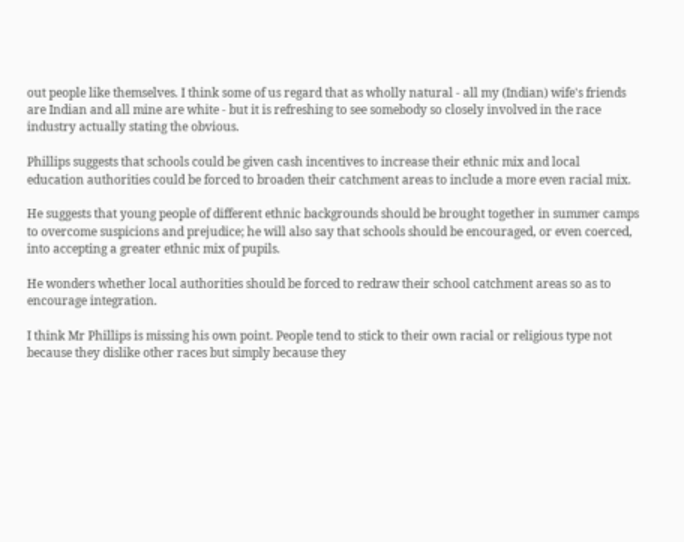out people like themselves. I think some of us regard that as wholly natural - all my (Indian) wife's friends are Indian and all mine are white - but it is refreshing to see somebody so closely involved in the race industry actually stating the obvious.

Phillips suggests that schools could be given cash incentives to increase their ethnic mix and local education authorities could be forced to broaden their catchment areas to include a more even racial mix.

He suggests that young people of different ethnic backgrounds should be brought together in summer camps to overcome suspicions and prejudice; he will also say that schools should be encouraged, or even coerced, into accepting a greater ethnic mix of pupils.

He wonders whether local authorities should be forced to redraw their school catchment areas so as to encourage integration.

I think Mr Phillips is missing his own point. People tend to stick to their own racial or religious type not because they dislike other races but simply because they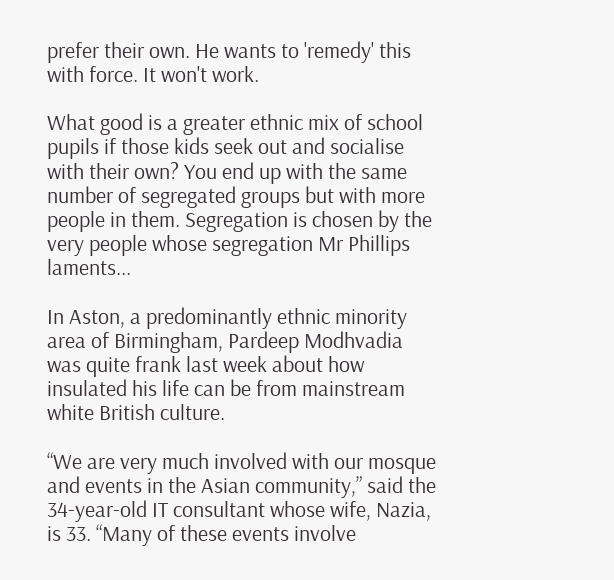prefer their own. He wants to 'remedy' this with force. It won't work.

What good is a greater ethnic mix of school pupils if those kids seek out and socialise with their own? You end up with the same number of segregated groups but with more people in them. Segregation is chosen by the very people whose segregation Mr Phillips laments...

In Aston, a predominantly ethnic minority area of Birmingham, Pardeep Modhvadia was quite frank last week about how insulated his life can be from mainstream white British culture.

“We are very much involved with our mosque and events in the Asian community,” said the 34-year-old IT consultant whose wife, Nazia, is 33. “Many of these events involve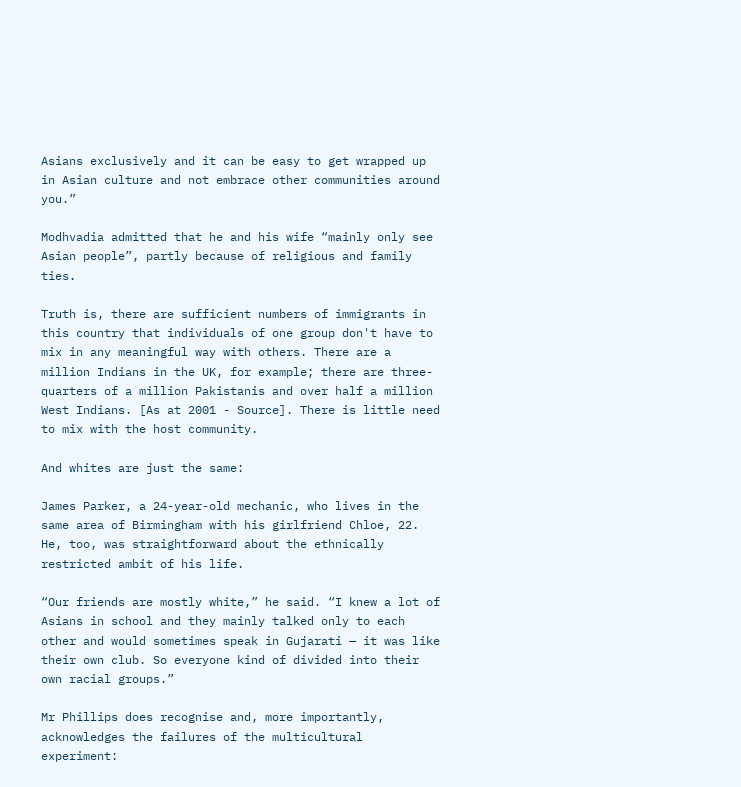Asians exclusively and it can be easy to get wrapped up in Asian culture and not embrace other communities around you.”

Modhvadia admitted that he and his wife “mainly only see Asian people”, partly because of religious and family ties.

Truth is, there are sufficient numbers of immigrants in this country that individuals of one group don't have to mix in any meaningful way with others. There are a million Indians in the UK, for example; there are three-quarters of a million Pakistanis and over half a million West Indians. [As at 2001 - Source]. There is little need to mix with the host community.

And whites are just the same:

James Parker, a 24-year-old mechanic, who lives in the same area of Birmingham with his girlfriend Chloe, 22. He, too, was straightforward about the ethnically restricted ambit of his life.

“Our friends are mostly white,” he said. “I knew a lot of Asians in school and they mainly talked only to each other and would sometimes speak in Gujarati — it was like their own club. So everyone kind of divided into their own racial groups.”

Mr Phillips does recognise and, more importantly, acknowledges the failures of the multicultural experiment: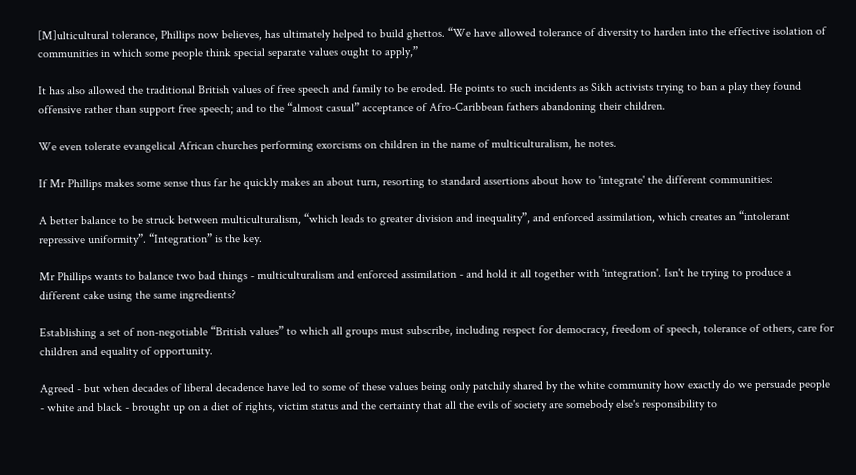[M]ulticultural tolerance, Phillips now believes, has ultimately helped to build ghettos. “We have allowed tolerance of diversity to harden into the effective isolation of communities in which some people think special separate values ought to apply,”

It has also allowed the traditional British values of free speech and family to be eroded. He points to such incidents as Sikh activists trying to ban a play they found offensive rather than support free speech; and to the “almost casual” acceptance of Afro-Caribbean fathers abandoning their children.

We even tolerate evangelical African churches performing exorcisms on children in the name of multiculturalism, he notes.

If Mr Phillips makes some sense thus far he quickly makes an about turn, resorting to standard assertions about how to 'integrate' the different communities:

A better balance to be struck between multiculturalism, “which leads to greater division and inequality”, and enforced assimilation, which creates an “intolerant repressive uniformity”. “Integration” is the key.

Mr Phillips wants to balance two bad things - multiculturalism and enforced assimilation - and hold it all together with 'integration'. Isn't he trying to produce a different cake using the same ingredients?

Establishing a set of non-negotiable “British values” to which all groups must subscribe, including respect for democracy, freedom of speech, tolerance of others, care for children and equality of opportunity.

Agreed - but when decades of liberal decadence have led to some of these values being only patchily shared by the white community how exactly do we persuade people - white and black - brought up on a diet of rights, victim status and the certainty that all the evils of society are somebody else's responsibility to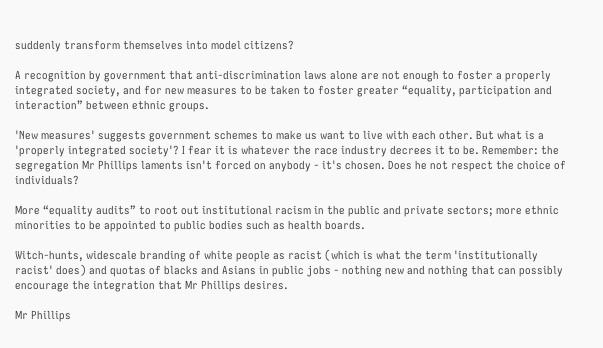suddenly transform themselves into model citizens?

A recognition by government that anti-discrimination laws alone are not enough to foster a properly integrated society, and for new measures to be taken to foster greater “equality, participation and interaction” between ethnic groups.

'New measures' suggests government schemes to make us want to live with each other. But what is a 'properly integrated society'? I fear it is whatever the race industry decrees it to be. Remember: the segregation Mr Phillips laments isn't forced on anybody - it's chosen. Does he not respect the choice of individuals?

More “equality audits” to root out institutional racism in the public and private sectors; more ethnic minorities to be appointed to public bodies such as health boards.

Witch-hunts, widescale branding of white people as racist (which is what the term 'institutionally racist' does) and quotas of blacks and Asians in public jobs - nothing new and nothing that can possibly encourage the integration that Mr Phillips desires.

Mr Phillips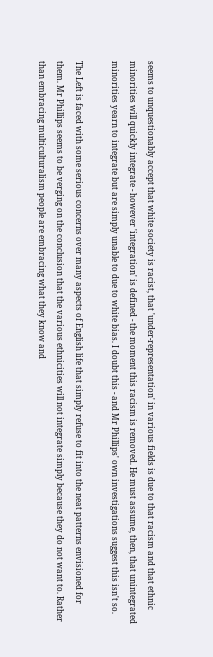seems to unquestionably accept that white society is racist, that 'under-representation' in various fields is due to that racism and that ethnic minorities will quickly integrate - however 'integration' is defined - the moment this racism is removed. He must assume, then, that unintegrated minorities yearn to integrate but are simply unable to due to white bias. I doubt this - and Mr Phillips' own investigations suggest this isn't so.

The Left is faced with some serious concerns over many aspects of English life that simply refuse to fit into the neat patterns envisioned for them. Mr Phillips seems to be verging on the conclusion that the various ethnicities will not integrate simply because they do not want to. Rather than embracing multiculturalism people are embracing what they know and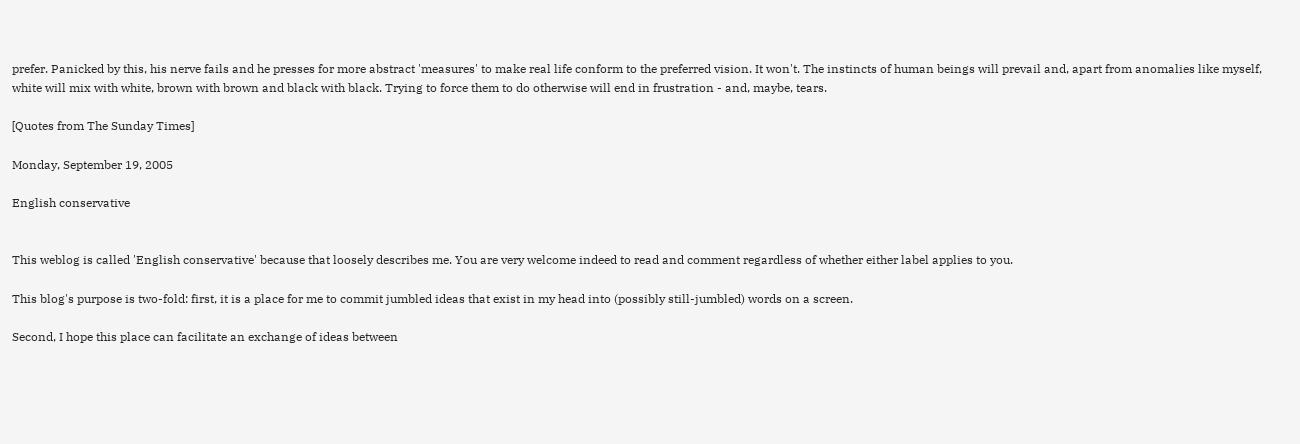prefer. Panicked by this, his nerve fails and he presses for more abstract 'measures' to make real life conform to the preferred vision. It won't. The instincts of human beings will prevail and, apart from anomalies like myself, white will mix with white, brown with brown and black with black. Trying to force them to do otherwise will end in frustration - and, maybe, tears.

[Quotes from The Sunday Times]

Monday, September 19, 2005

English conservative


This weblog is called 'English conservative' because that loosely describes me. You are very welcome indeed to read and comment regardless of whether either label applies to you.

This blog's purpose is two-fold: first, it is a place for me to commit jumbled ideas that exist in my head into (possibly still-jumbled) words on a screen.

Second, I hope this place can facilitate an exchange of ideas between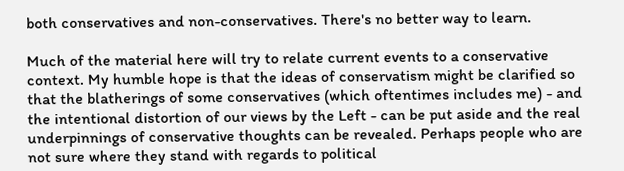both conservatives and non-conservatives. There's no better way to learn.

Much of the material here will try to relate current events to a conservative context. My humble hope is that the ideas of conservatism might be clarified so that the blatherings of some conservatives (which oftentimes includes me) - and the intentional distortion of our views by the Left - can be put aside and the real underpinnings of conservative thoughts can be revealed. Perhaps people who are not sure where they stand with regards to political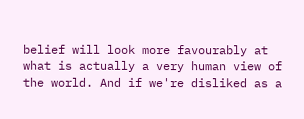belief will look more favourably at what is actually a very human view of the world. And if we're disliked as a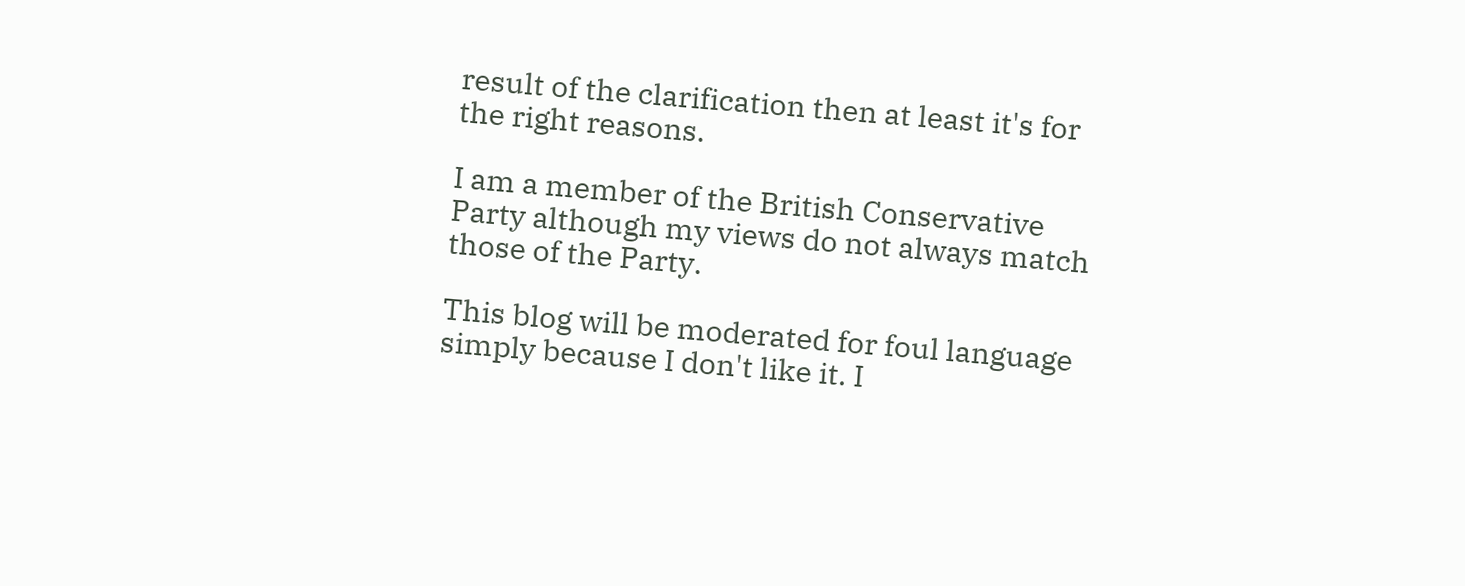result of the clarification then at least it's for the right reasons.

I am a member of the British Conservative Party although my views do not always match those of the Party.

This blog will be moderated for foul language simply because I don't like it. I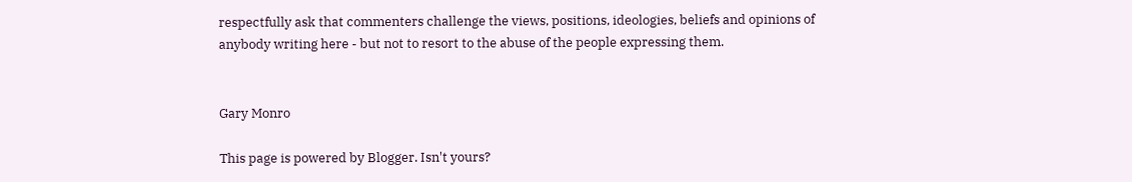respectfully ask that commenters challenge the views, positions, ideologies, beliefs and opinions of anybody writing here - but not to resort to the abuse of the people expressing them.


Gary Monro

This page is powered by Blogger. Isn't yours?